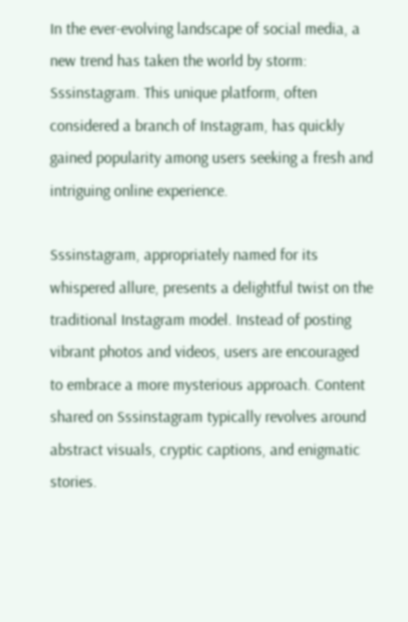In the ever-evolving landscape of social media, a new trend has taken the world by storm: Sssinstagram. This unique platform, often considered a branch of Instagram, has quickly gained popularity among users seeking a fresh and intriguing online experience.

Sssinstagram, appropriately named for its whispered allure, presents a delightful twist on the traditional Instagram model. Instead of posting vibrant photos and videos, users are encouraged to embrace a more mysterious approach. Content shared on Sssinstagram typically revolves around abstract visuals, cryptic captions, and enigmatic stories.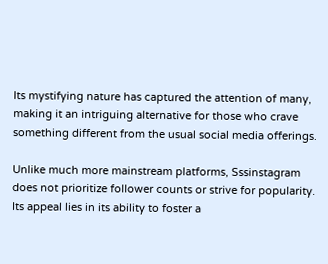Its mystifying nature has captured the attention of many, making it an intriguing alternative for those who crave something different from the usual social media offerings.

Unlike much more mainstream platforms, Sssinstagram does not prioritize follower counts or strive for popularity. Its appeal lies in its ability to foster a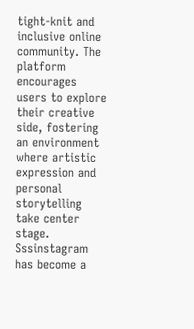tight-knit and inclusive online community. The platform encourages users to explore their creative side, fostering an environment where artistic expression and personal storytelling take center stage. Sssinstagram has become a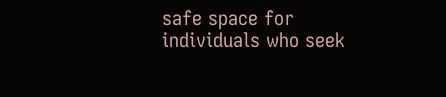safe space for individuals who seek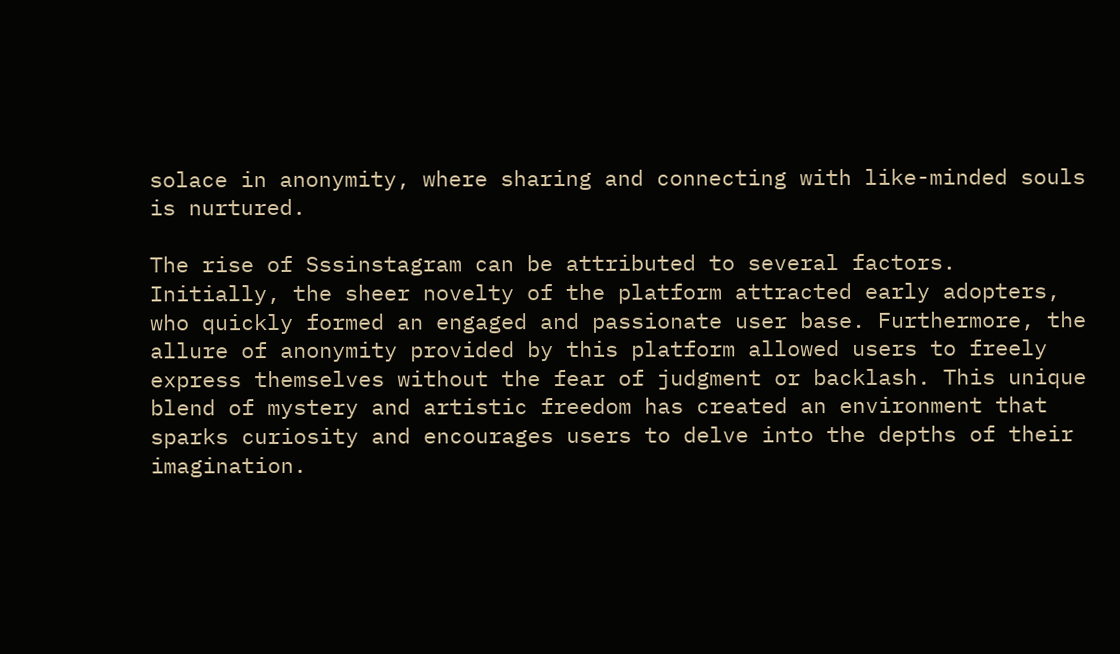solace in anonymity, where sharing and connecting with like-minded souls is nurtured.

The rise of Sssinstagram can be attributed to several factors. Initially, the sheer novelty of the platform attracted early adopters, who quickly formed an engaged and passionate user base. Furthermore, the allure of anonymity provided by this platform allowed users to freely express themselves without the fear of judgment or backlash. This unique blend of mystery and artistic freedom has created an environment that sparks curiosity and encourages users to delve into the depths of their imagination.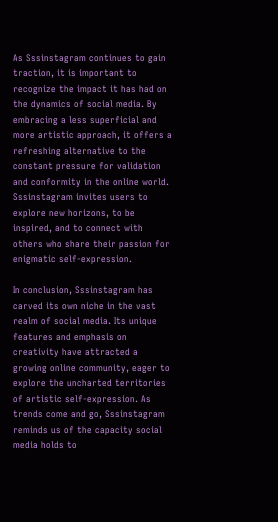As Sssinstagram continues to gain traction, it is important to recognize the impact it has had on the dynamics of social media. By embracing a less superficial and more artistic approach, it offers a refreshing alternative to the constant pressure for validation and conformity in the online world. Sssinstagram invites users to explore new horizons, to be inspired, and to connect with others who share their passion for enigmatic self-expression.

In conclusion, Sssinstagram has carved its own niche in the vast realm of social media. Its unique features and emphasis on creativity have attracted a growing online community, eager to explore the uncharted territories of artistic self-expression. As trends come and go, Sssinstagram reminds us of the capacity social media holds to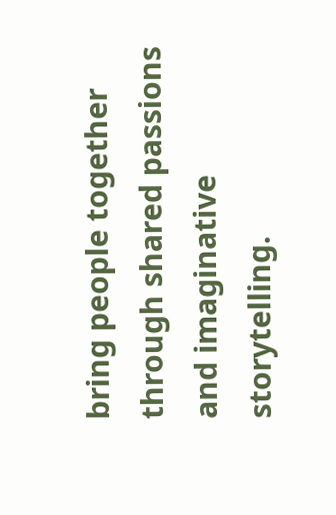bring people together through shared passions and imaginative storytelling.